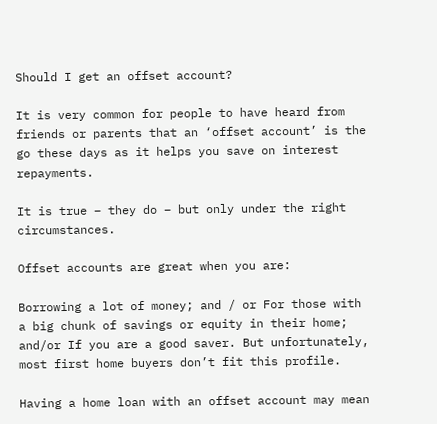Should I get an offset account?

It is very common for people to have heard from friends or parents that an ‘offset account’ is the go these days as it helps you save on interest repayments.

It is true – they do – but only under the right circumstances.

Offset accounts are great when you are:

Borrowing a lot of money; and / or For those with a big chunk of savings or equity in their home; and/or If you are a good saver. But unfortunately, most first home buyers don’t fit this profile.

Having a home loan with an offset account may mean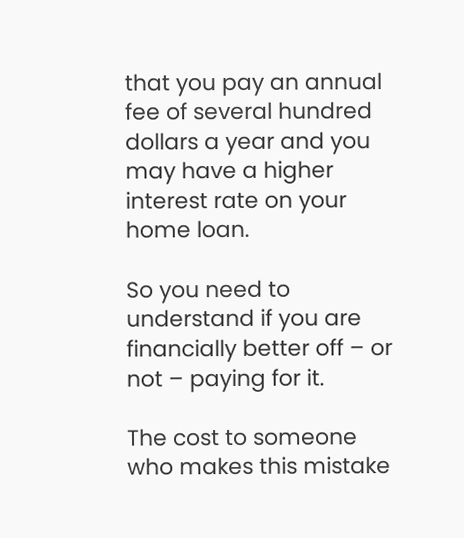that you pay an annual fee of several hundred dollars a year and you may have a higher interest rate on your home loan.

So you need to understand if you are financially better off – or not – paying for it.

The cost to someone who makes this mistake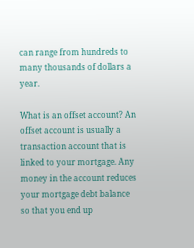can range from hundreds to many thousands of dollars a year.

What is an offset account? An offset account is usually a transaction account that is linked to your mortgage. Any money in the account reduces your mortgage debt balance so that you end up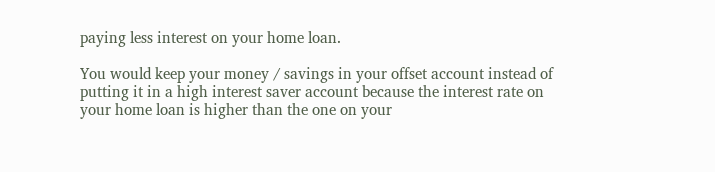paying less interest on your home loan.

You would keep your money / savings in your offset account instead of putting it in a high interest saver account because the interest rate on your home loan is higher than the one on your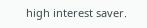high interest saver.